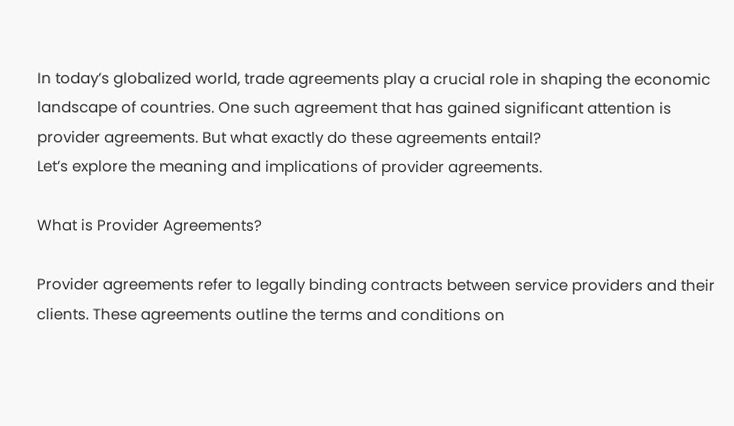In today’s globalized world, trade agreements play a crucial role in shaping the economic landscape of countries. One such agreement that has gained significant attention is provider agreements. But what exactly do these agreements entail?
Let’s explore the meaning and implications of provider agreements.

What is Provider Agreements?

Provider agreements refer to legally binding contracts between service providers and their clients. These agreements outline the terms and conditions on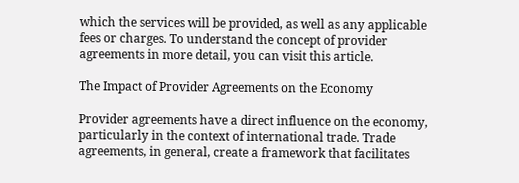which the services will be provided, as well as any applicable fees or charges. To understand the concept of provider agreements in more detail, you can visit this article.

The Impact of Provider Agreements on the Economy

Provider agreements have a direct influence on the economy, particularly in the context of international trade. Trade agreements, in general, create a framework that facilitates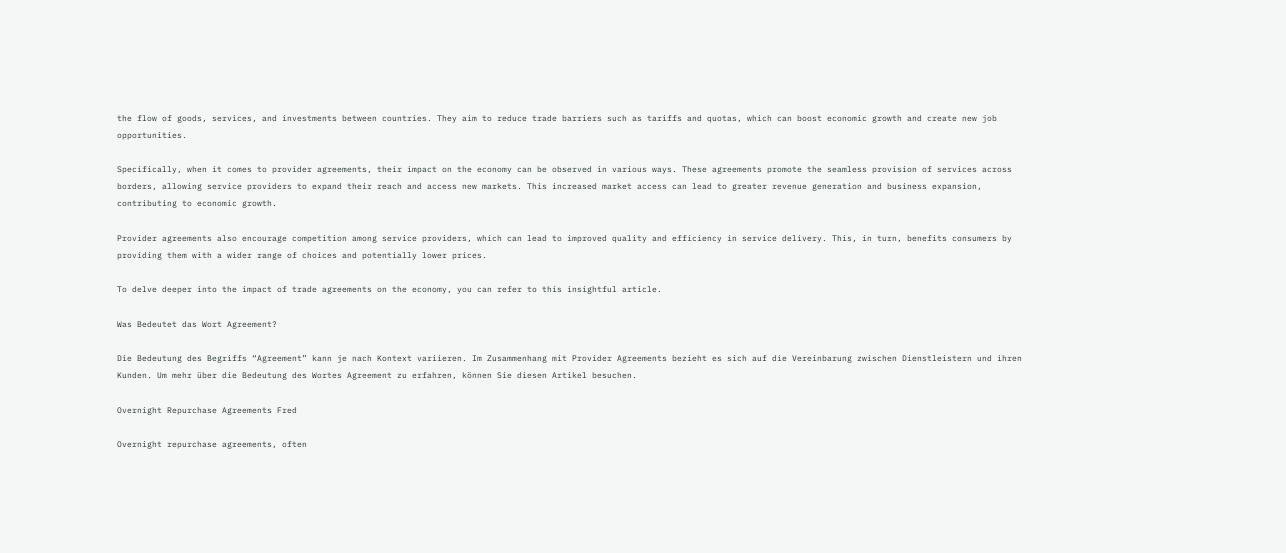the flow of goods, services, and investments between countries. They aim to reduce trade barriers such as tariffs and quotas, which can boost economic growth and create new job opportunities.

Specifically, when it comes to provider agreements, their impact on the economy can be observed in various ways. These agreements promote the seamless provision of services across borders, allowing service providers to expand their reach and access new markets. This increased market access can lead to greater revenue generation and business expansion, contributing to economic growth.

Provider agreements also encourage competition among service providers, which can lead to improved quality and efficiency in service delivery. This, in turn, benefits consumers by providing them with a wider range of choices and potentially lower prices.

To delve deeper into the impact of trade agreements on the economy, you can refer to this insightful article.

Was Bedeutet das Wort Agreement?

Die Bedeutung des Begriffs “Agreement” kann je nach Kontext variieren. Im Zusammenhang mit Provider Agreements bezieht es sich auf die Vereinbarung zwischen Dienstleistern und ihren Kunden. Um mehr über die Bedeutung des Wortes Agreement zu erfahren, können Sie diesen Artikel besuchen.

Overnight Repurchase Agreements Fred

Overnight repurchase agreements, often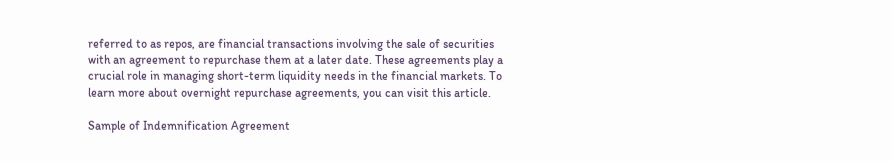referred to as repos, are financial transactions involving the sale of securities with an agreement to repurchase them at a later date. These agreements play a crucial role in managing short-term liquidity needs in the financial markets. To learn more about overnight repurchase agreements, you can visit this article.

Sample of Indemnification Agreement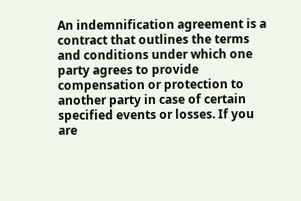An indemnification agreement is a contract that outlines the terms and conditions under which one party agrees to provide compensation or protection to another party in case of certain specified events or losses. If you are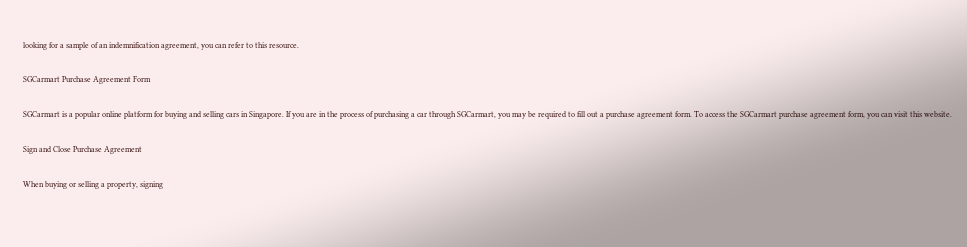looking for a sample of an indemnification agreement, you can refer to this resource.

SGCarmart Purchase Agreement Form

SGCarmart is a popular online platform for buying and selling cars in Singapore. If you are in the process of purchasing a car through SGCarmart, you may be required to fill out a purchase agreement form. To access the SGCarmart purchase agreement form, you can visit this website.

Sign and Close Purchase Agreement

When buying or selling a property, signing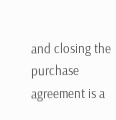and closing the purchase agreement is a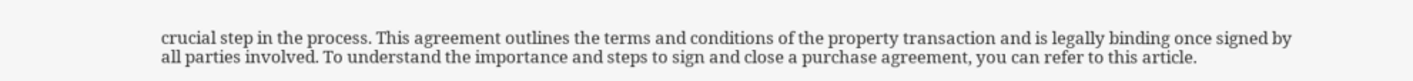crucial step in the process. This agreement outlines the terms and conditions of the property transaction and is legally binding once signed by all parties involved. To understand the importance and steps to sign and close a purchase agreement, you can refer to this article.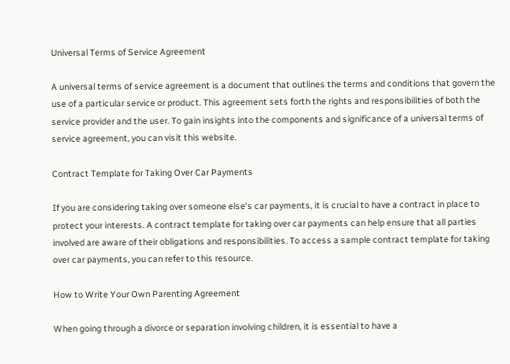Universal Terms of Service Agreement

A universal terms of service agreement is a document that outlines the terms and conditions that govern the use of a particular service or product. This agreement sets forth the rights and responsibilities of both the service provider and the user. To gain insights into the components and significance of a universal terms of service agreement, you can visit this website.

Contract Template for Taking Over Car Payments

If you are considering taking over someone else’s car payments, it is crucial to have a contract in place to protect your interests. A contract template for taking over car payments can help ensure that all parties involved are aware of their obligations and responsibilities. To access a sample contract template for taking over car payments, you can refer to this resource.

How to Write Your Own Parenting Agreement

When going through a divorce or separation involving children, it is essential to have a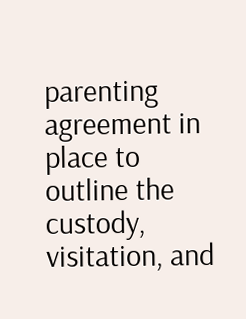parenting agreement in place to outline the custody, visitation, and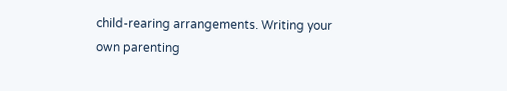child-rearing arrangements. Writing your own parenting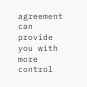agreement can provide you with more control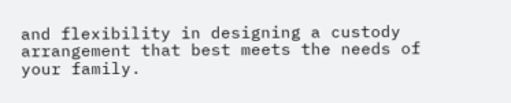and flexibility in designing a custody arrangement that best meets the needs of your family.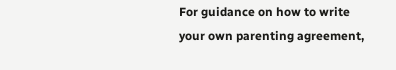For guidance on how to write your own parenting agreement,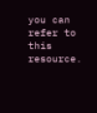you can refer to this resource.